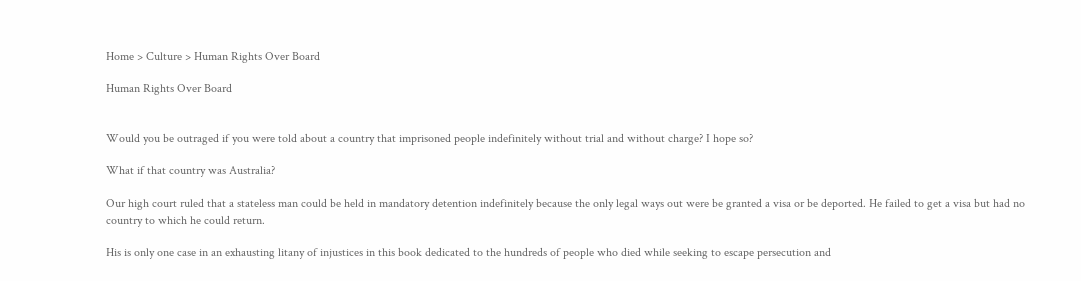Home > Culture > Human Rights Over Board

Human Rights Over Board


Would you be outraged if you were told about a country that imprisoned people indefinitely without trial and without charge? I hope so?

What if that country was Australia?

Our high court ruled that a stateless man could be held in mandatory detention indefinitely because the only legal ways out were be granted a visa or be deported. He failed to get a visa but had no country to which he could return.

His is only one case in an exhausting litany of injustices in this book dedicated to the hundreds of people who died while seeking to escape persecution and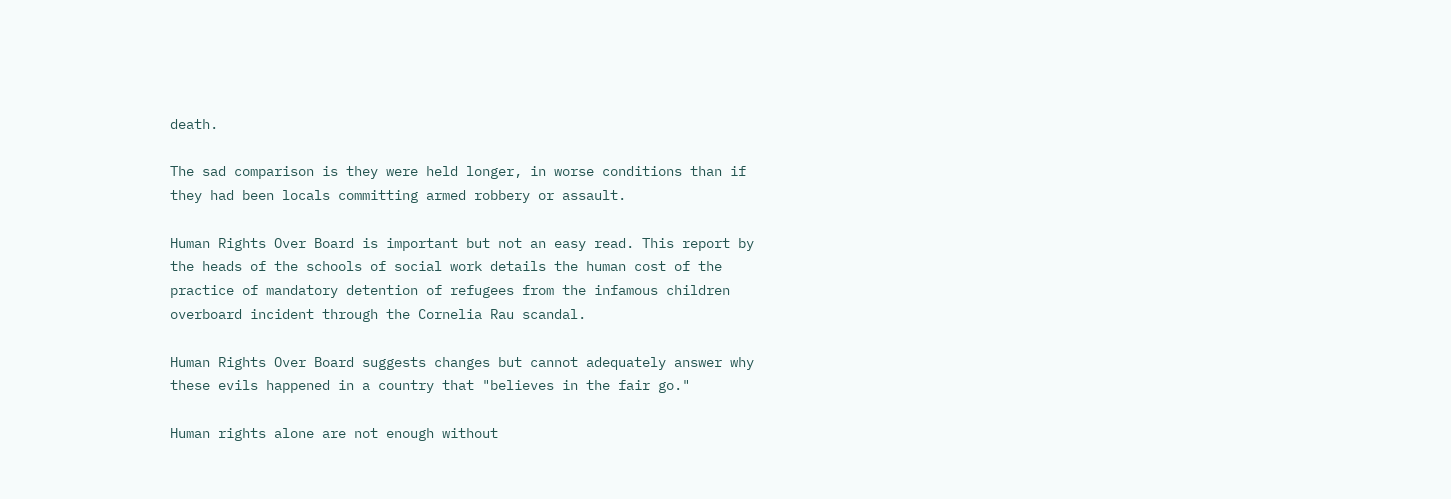death.

The sad comparison is they were held longer, in worse conditions than if they had been locals committing armed robbery or assault.

Human Rights Over Board is important but not an easy read. This report by the heads of the schools of social work details the human cost of the practice of mandatory detention of refugees from the infamous children overboard incident through the Cornelia Rau scandal.

Human Rights Over Board suggests changes but cannot adequately answer why these evils happened in a country that "believes in the fair go."

Human rights alone are not enough without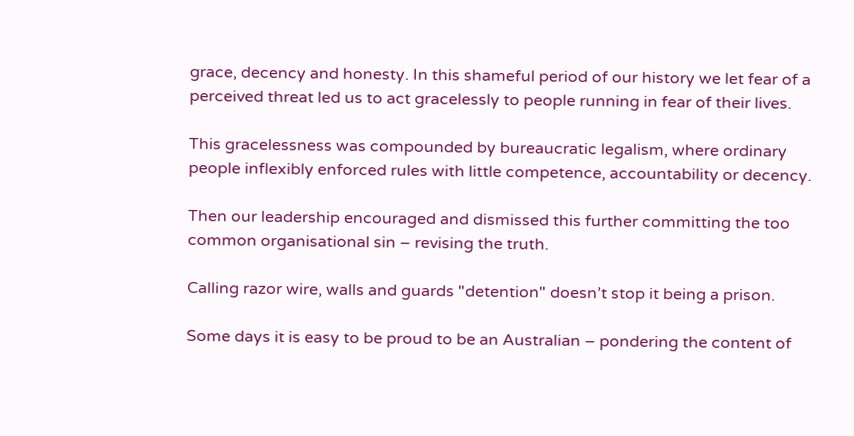grace, decency and honesty. In this shameful period of our history we let fear of a perceived threat led us to act gracelessly to people running in fear of their lives.

This gracelessness was compounded by bureaucratic legalism, where ordinary people inflexibly enforced rules with little competence, accountability or decency.

Then our leadership encouraged and dismissed this further committing the too common organisational sin – revising the truth.

Calling razor wire, walls and guards "detention" doesn’t stop it being a prison.

Some days it is easy to be proud to be an Australian – pondering the content of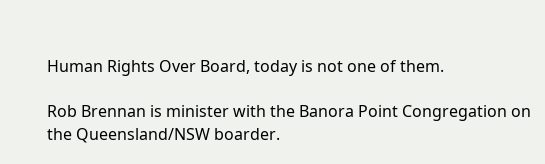Human Rights Over Board, today is not one of them.

Rob Brennan is minister with the Banora Point Congregation on the Queensland/NSW boarder.